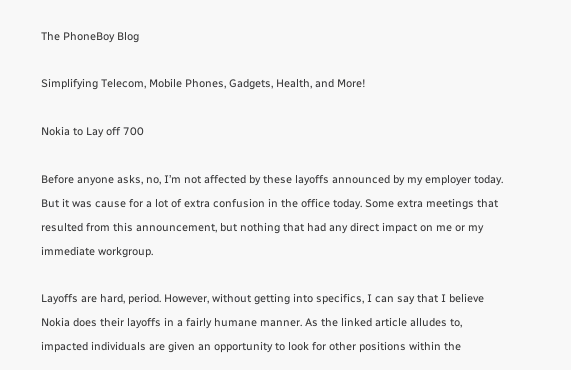The PhoneBoy Blog

Simplifying Telecom, Mobile Phones, Gadgets, Health, and More!

Nokia to Lay off 700

Before anyone asks, no, I’m not affected by these layoffs announced by my employer today.  But it was cause for a lot of extra confusion in the office today. Some extra meetings that resulted from this announcement, but nothing that had any direct impact on me or my immediate workgroup.

Layoffs are hard, period. However, without getting into specifics, I can say that I believe Nokia does their layoffs in a fairly humane manner. As the linked article alludes to, impacted individuals are given an opportunity to look for other positions within the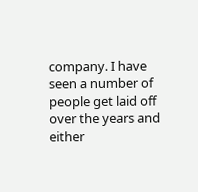company. I have seen a number of people get laid off over the years and either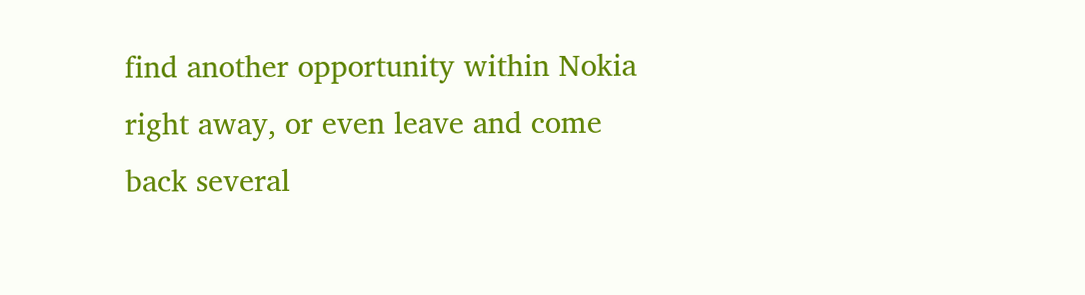find another opportunity within Nokia right away, or even leave and come back several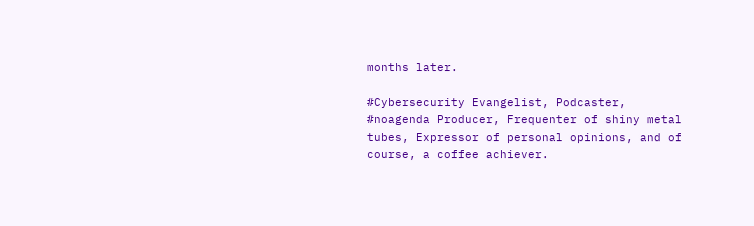months later.

#Cybersecurity Evangelist, Podcaster, #noagenda Producer, Frequenter of shiny metal tubes, Expressor of personal opinions, and of course, a coffee achiever.